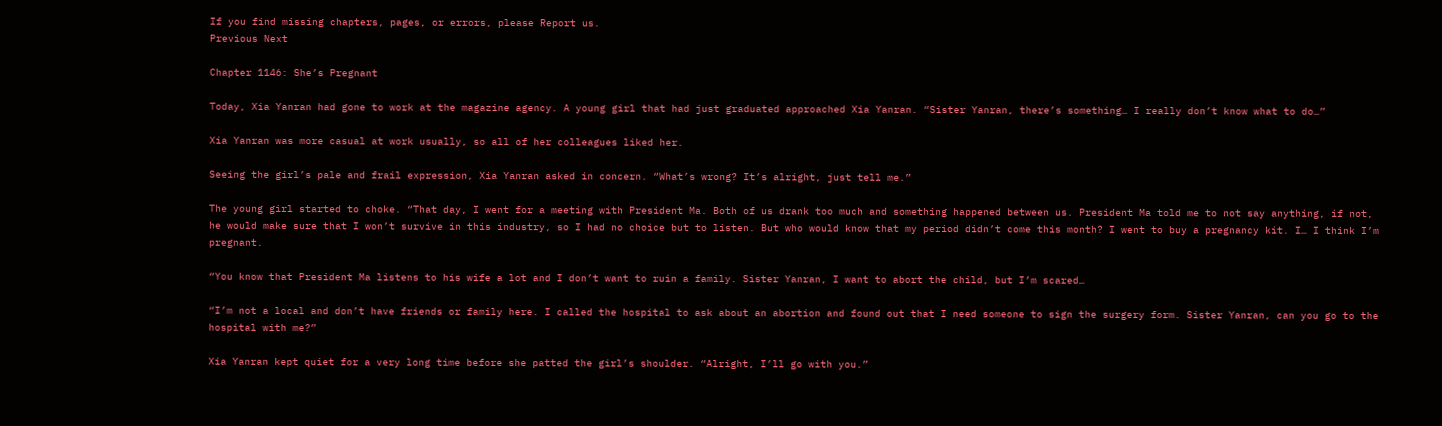If you find missing chapters, pages, or errors, please Report us.
Previous Next

Chapter 1146: She’s Pregnant

Today, Xia Yanran had gone to work at the magazine agency. A young girl that had just graduated approached Xia Yanran. “Sister Yanran, there’s something… I really don’t know what to do…”

Xia Yanran was more casual at work usually, so all of her colleagues liked her.

Seeing the girl’s pale and frail expression, Xia Yanran asked in concern. “What’s wrong? It’s alright, just tell me.”

The young girl started to choke. “That day, I went for a meeting with President Ma. Both of us drank too much and something happened between us. President Ma told me to not say anything, if not, he would make sure that I won’t survive in this industry, so I had no choice but to listen. But who would know that my period didn’t come this month? I went to buy a pregnancy kit. I… I think I’m pregnant.

“You know that President Ma listens to his wife a lot and I don’t want to ruin a family. Sister Yanran, I want to abort the child, but I’m scared…

“I’m not a local and don’t have friends or family here. I called the hospital to ask about an abortion and found out that I need someone to sign the surgery form. Sister Yanran, can you go to the hospital with me?”

Xia Yanran kept quiet for a very long time before she patted the girl’s shoulder. “Alright, I’ll go with you.”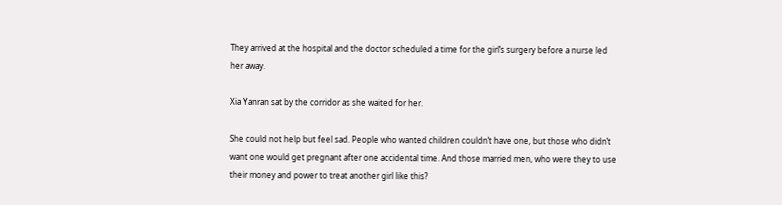They arrived at the hospital and the doctor scheduled a time for the girl’s surgery before a nurse led her away.

Xia Yanran sat by the corridor as she waited for her.

She could not help but feel sad. People who wanted children couldn’t have one, but those who didn’t want one would get pregnant after one accidental time. And those married men, who were they to use their money and power to treat another girl like this?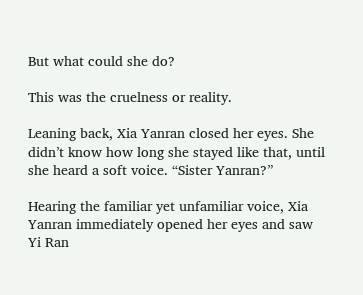But what could she do?

This was the cruelness or reality.

Leaning back, Xia Yanran closed her eyes. She didn’t know how long she stayed like that, until she heard a soft voice. “Sister Yanran?”

Hearing the familiar yet unfamiliar voice, Xia Yanran immediately opened her eyes and saw Yi Ran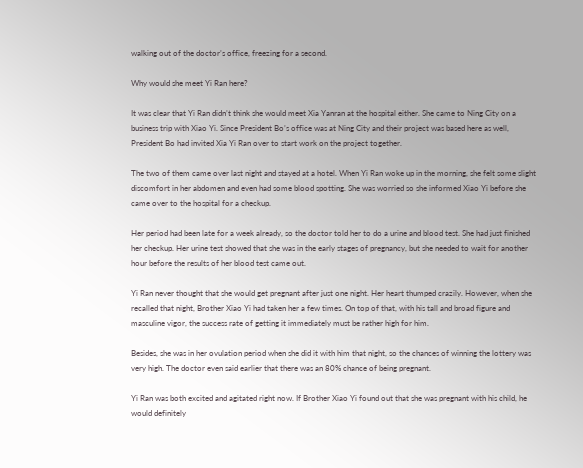walking out of the doctor’s office, freezing for a second.

Why would she meet Yi Ran here?

It was clear that Yi Ran didn’t think she would meet Xia Yanran at the hospital either. She came to Ning City on a business trip with Xiao Yi. Since President Bo’s office was at Ning City and their project was based here as well, President Bo had invited Xia Yi Ran over to start work on the project together.

The two of them came over last night and stayed at a hotel. When Yi Ran woke up in the morning, she felt some slight discomfort in her abdomen and even had some blood spotting. She was worried so she informed Xiao Yi before she came over to the hospital for a checkup.

Her period had been late for a week already, so the doctor told her to do a urine and blood test. She had just finished her checkup. Her urine test showed that she was in the early stages of pregnancy, but she needed to wait for another hour before the results of her blood test came out.

Yi Ran never thought that she would get pregnant after just one night. Her heart thumped crazily. However, when she recalled that night, Brother Xiao Yi had taken her a few times. On top of that, with his tall and broad figure and masculine vigor, the success rate of getting it immediately must be rather high for him.

Besides, she was in her ovulation period when she did it with him that night, so the chances of winning the lottery was very high. The doctor even said earlier that there was an 80% chance of being pregnant.

Yi Ran was both excited and agitated right now. If Brother Xiao Yi found out that she was pregnant with his child, he would definitely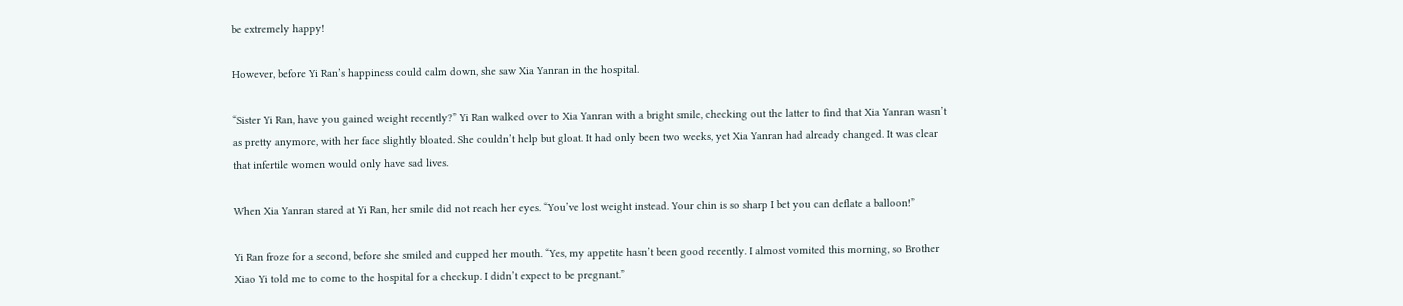be extremely happy!

However, before Yi Ran’s happiness could calm down, she saw Xia Yanran in the hospital.

“Sister Yi Ran, have you gained weight recently?” Yi Ran walked over to Xia Yanran with a bright smile, checking out the latter to find that Xia Yanran wasn’t as pretty anymore, with her face slightly bloated. She couldn’t help but gloat. It had only been two weeks, yet Xia Yanran had already changed. It was clear that infertile women would only have sad lives.

When Xia Yanran stared at Yi Ran, her smile did not reach her eyes. “You’ve lost weight instead. Your chin is so sharp I bet you can deflate a balloon!”

Yi Ran froze for a second, before she smiled and cupped her mouth. “Yes, my appetite hasn’t been good recently. I almost vomited this morning, so Brother Xiao Yi told me to come to the hospital for a checkup. I didn’t expect to be pregnant.”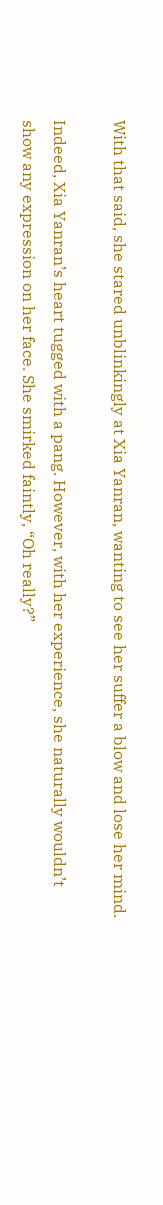With that said, she stared unblinkingly at Xia Yanran, wanting to see her suffer a blow and lose her mind.

Indeed, Xia Yanran’s heart tugged with a pang. However, with her experience, she naturally wouldn’t show any expression on her face. She smirked faintly, “Oh really?”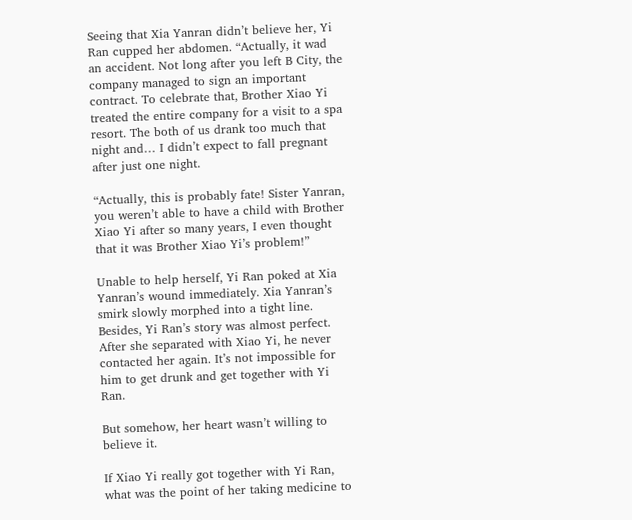Seeing that Xia Yanran didn’t believe her, Yi Ran cupped her abdomen. “Actually, it wad an accident. Not long after you left B City, the company managed to sign an important contract. To celebrate that, Brother Xiao Yi treated the entire company for a visit to a spa resort. The both of us drank too much that night and… I didn’t expect to fall pregnant after just one night.

“Actually, this is probably fate! Sister Yanran, you weren’t able to have a child with Brother Xiao Yi after so many years, I even thought that it was Brother Xiao Yi’s problem!”

Unable to help herself, Yi Ran poked at Xia Yanran’s wound immediately. Xia Yanran’s smirk slowly morphed into a tight line. Besides, Yi Ran’s story was almost perfect. After she separated with Xiao Yi, he never contacted her again. It’s not impossible for him to get drunk and get together with Yi Ran.

But somehow, her heart wasn’t willing to believe it.

If Xiao Yi really got together with Yi Ran, what was the point of her taking medicine to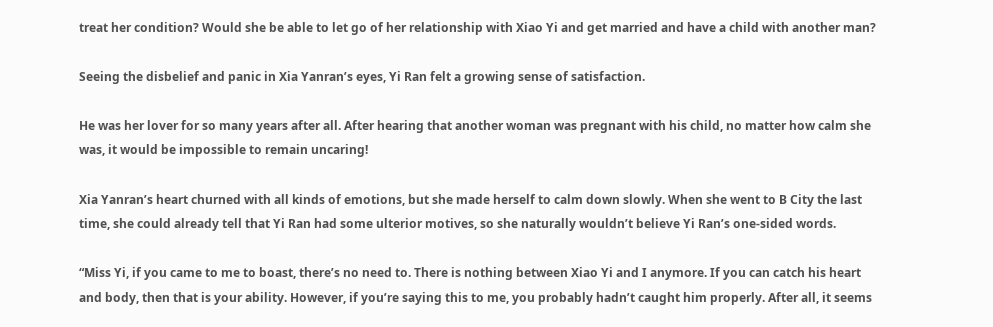treat her condition? Would she be able to let go of her relationship with Xiao Yi and get married and have a child with another man?

Seeing the disbelief and panic in Xia Yanran’s eyes, Yi Ran felt a growing sense of satisfaction.

He was her lover for so many years after all. After hearing that another woman was pregnant with his child, no matter how calm she was, it would be impossible to remain uncaring!

Xia Yanran’s heart churned with all kinds of emotions, but she made herself to calm down slowly. When she went to B City the last time, she could already tell that Yi Ran had some ulterior motives, so she naturally wouldn’t believe Yi Ran’s one-sided words.

“Miss Yi, if you came to me to boast, there’s no need to. There is nothing between Xiao Yi and I anymore. If you can catch his heart and body, then that is your ability. However, if you’re saying this to me, you probably hadn’t caught him properly. After all, it seems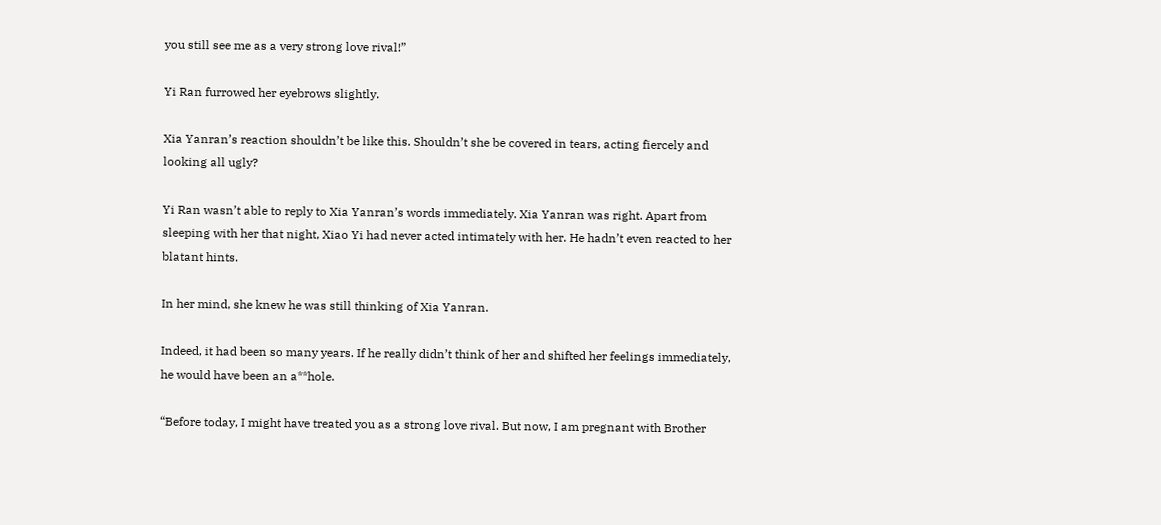you still see me as a very strong love rival!”

Yi Ran furrowed her eyebrows slightly.

Xia Yanran’s reaction shouldn’t be like this. Shouldn’t she be covered in tears, acting fiercely and looking all ugly?

Yi Ran wasn’t able to reply to Xia Yanran’s words immediately. Xia Yanran was right. Apart from sleeping with her that night, Xiao Yi had never acted intimately with her. He hadn’t even reacted to her blatant hints.

In her mind, she knew he was still thinking of Xia Yanran.

Indeed, it had been so many years. If he really didn’t think of her and shifted her feelings immediately, he would have been an a**hole.

“Before today, I might have treated you as a strong love rival. But now, I am pregnant with Brother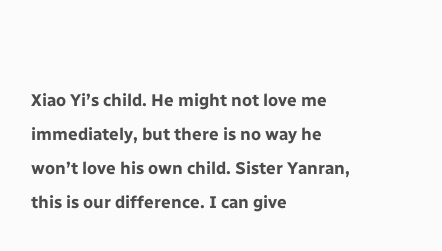Xiao Yi’s child. He might not love me immediately, but there is no way he won’t love his own child. Sister Yanran, this is our difference. I can give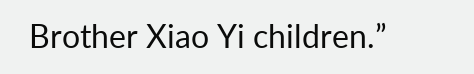Brother Xiao Yi children.”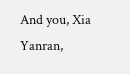And you, Xia Yanran,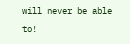will never be able to!